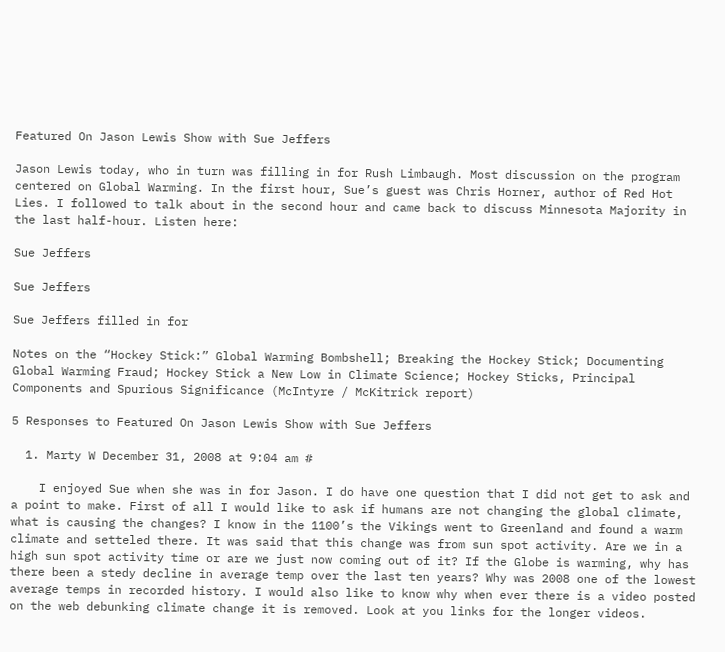Featured On Jason Lewis Show with Sue Jeffers

Jason Lewis today, who in turn was filling in for Rush Limbaugh. Most discussion on the program centered on Global Warming. In the first hour, Sue’s guest was Chris Horner, author of Red Hot Lies. I followed to talk about in the second hour and came back to discuss Minnesota Majority in the last half-hour. Listen here:

Sue Jeffers

Sue Jeffers

Sue Jeffers filled in for

Notes on the “Hockey Stick:” Global Warming Bombshell; Breaking the Hockey Stick; Documenting Global Warming Fraud; Hockey Stick a New Low in Climate Science; Hockey Sticks, Principal Components and Spurious Significance (McIntyre / McKitrick report)

5 Responses to Featured On Jason Lewis Show with Sue Jeffers

  1. Marty W December 31, 2008 at 9:04 am #

    I enjoyed Sue when she was in for Jason. I do have one question that I did not get to ask and a point to make. First of all I would like to ask if humans are not changing the global climate, what is causing the changes? I know in the 1100’s the Vikings went to Greenland and found a warm climate and setteled there. It was said that this change was from sun spot activity. Are we in a high sun spot activity time or are we just now coming out of it? If the Globe is warming, why has there been a stedy decline in average temp over the last ten years? Why was 2008 one of the lowest average temps in recorded history. I would also like to know why when ever there is a video posted on the web debunking climate change it is removed. Look at you links for the longer videos.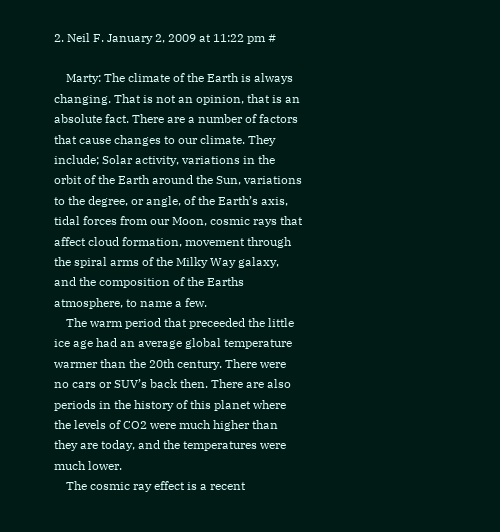2. Neil F. January 2, 2009 at 11:22 pm #

    Marty: The climate of the Earth is always changing. That is not an opinion, that is an absolute fact. There are a number of factors that cause changes to our climate. They include; Solar activity, variations in the orbit of the Earth around the Sun, variations to the degree, or angle, of the Earth’s axis, tidal forces from our Moon, cosmic rays that affect cloud formation, movement through the spiral arms of the Milky Way galaxy, and the composition of the Earths atmosphere, to name a few.
    The warm period that preceeded the little ice age had an average global temperature warmer than the 20th century. There were no cars or SUV’s back then. There are also periods in the history of this planet where the levels of CO2 were much higher than they are today, and the temperatures were much lower.
    The cosmic ray effect is a recent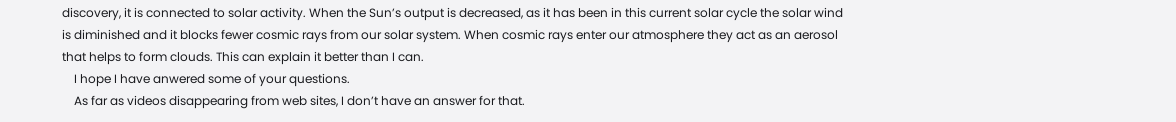discovery, it is connected to solar activity. When the Sun’s output is decreased, as it has been in this current solar cycle the solar wind is diminished and it blocks fewer cosmic rays from our solar system. When cosmic rays enter our atmosphere they act as an aerosol that helps to form clouds. This can explain it better than I can.
    I hope I have anwered some of your questions.
    As far as videos disappearing from web sites, I don’t have an answer for that.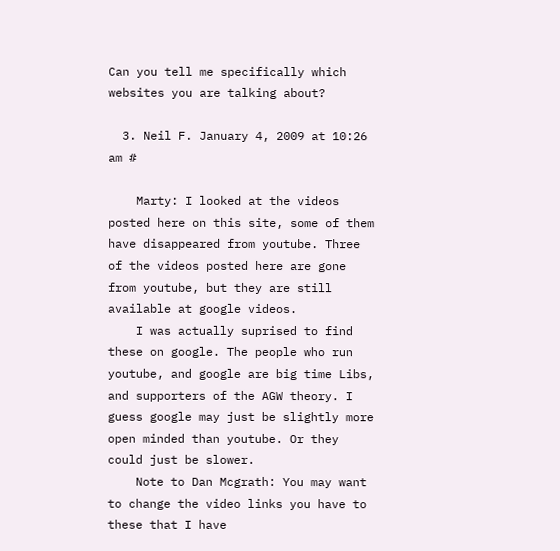Can you tell me specifically which websites you are talking about?

  3. Neil F. January 4, 2009 at 10:26 am #

    Marty: I looked at the videos posted here on this site, some of them have disappeared from youtube. Three of the videos posted here are gone from youtube, but they are still available at google videos.
    I was actually suprised to find these on google. The people who run youtube, and google are big time Libs, and supporters of the AGW theory. I guess google may just be slightly more open minded than youtube. Or they could just be slower.
    Note to Dan Mcgrath: You may want to change the video links you have to these that I have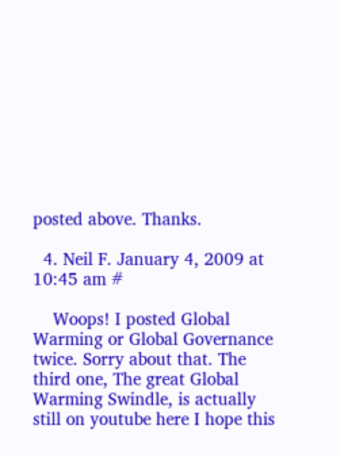posted above. Thanks.

  4. Neil F. January 4, 2009 at 10:45 am #

    Woops! I posted Global Warming or Global Governance twice. Sorry about that. The third one, The great Global Warming Swindle, is actually still on youtube here I hope this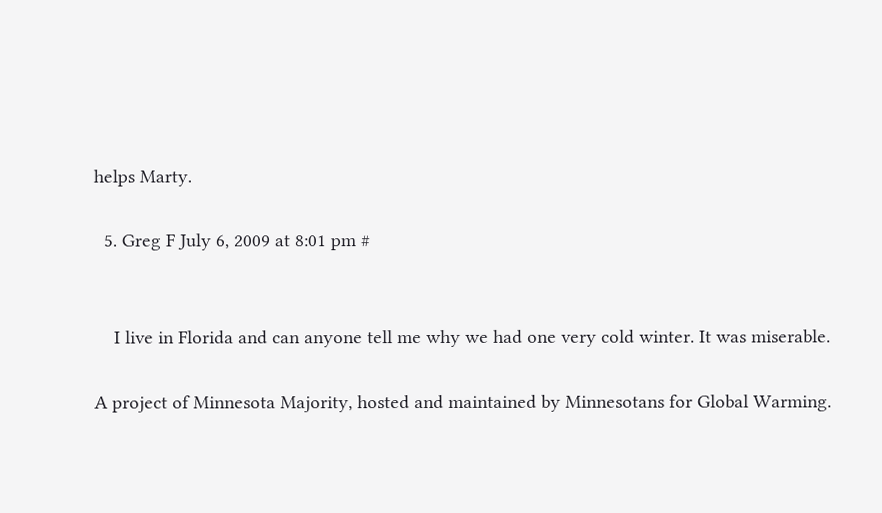helps Marty.

  5. Greg F July 6, 2009 at 8:01 pm #


    I live in Florida and can anyone tell me why we had one very cold winter. It was miserable.

A project of Minnesota Majority, hosted and maintained by Minnesotans for Global Warming.